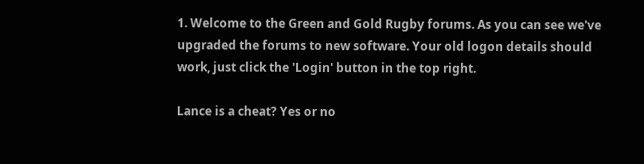1. Welcome to the Green and Gold Rugby forums. As you can see we've upgraded the forums to new software. Your old logon details should work, just click the 'Login' button in the top right.

Lance is a cheat? Yes or no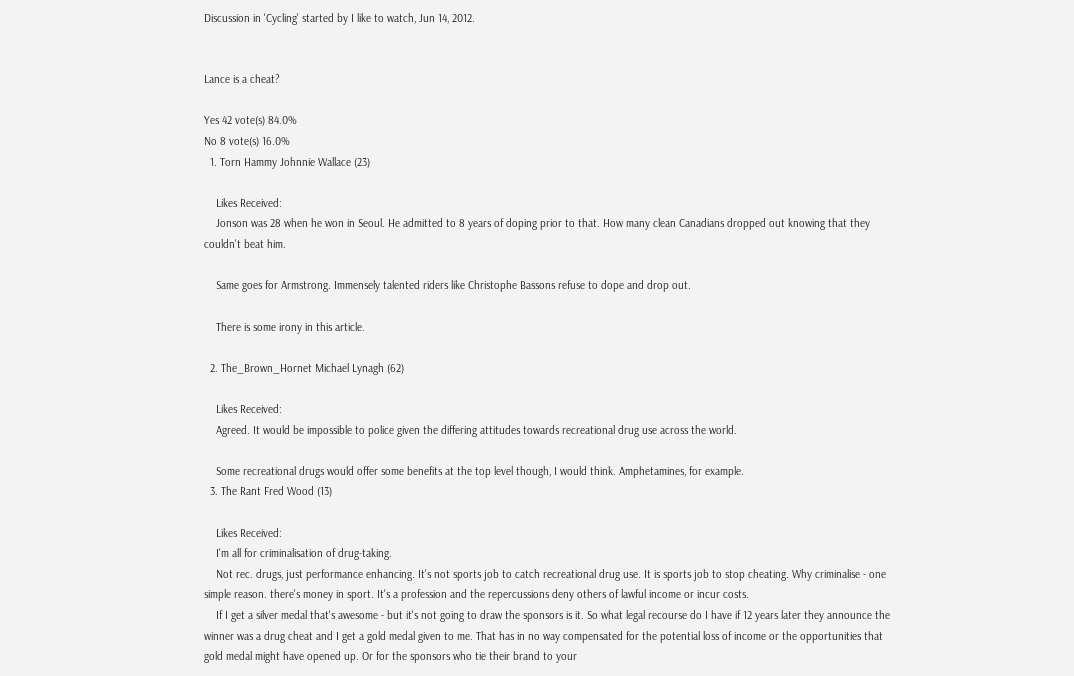Discussion in 'Cycling' started by I like to watch, Jun 14, 2012.


Lance is a cheat?

Yes 42 vote(s) 84.0%
No 8 vote(s) 16.0%
  1. Torn Hammy Johnnie Wallace (23)

    Likes Received:
    Jonson was 28 when he won in Seoul. He admitted to 8 years of doping prior to that. How many clean Canadians dropped out knowing that they couldn't beat him.

    Same goes for Armstrong. Immensely talented riders like Christophe Bassons refuse to dope and drop out.

    There is some irony in this article.

  2. The_Brown_Hornet Michael Lynagh (62)

    Likes Received:
    Agreed. It would be impossible to police given the differing attitudes towards recreational drug use across the world.

    Some recreational drugs would offer some benefits at the top level though, I would think. Amphetamines, for example.
  3. The Rant Fred Wood (13)

    Likes Received:
    I'm all for criminalisation of drug-taking.
    Not rec. drugs, just performance enhancing. It's not sports job to catch recreational drug use. It is sports job to stop cheating. Why criminalise - one simple reason. there's money in sport. It's a profession and the repercussions deny others of lawful income or incur costs.
    If I get a silver medal that's awesome - but it's not going to draw the sponsors is it. So what legal recourse do I have if 12 years later they announce the winner was a drug cheat and I get a gold medal given to me. That has in no way compensated for the potential loss of income or the opportunities that gold medal might have opened up. Or for the sponsors who tie their brand to your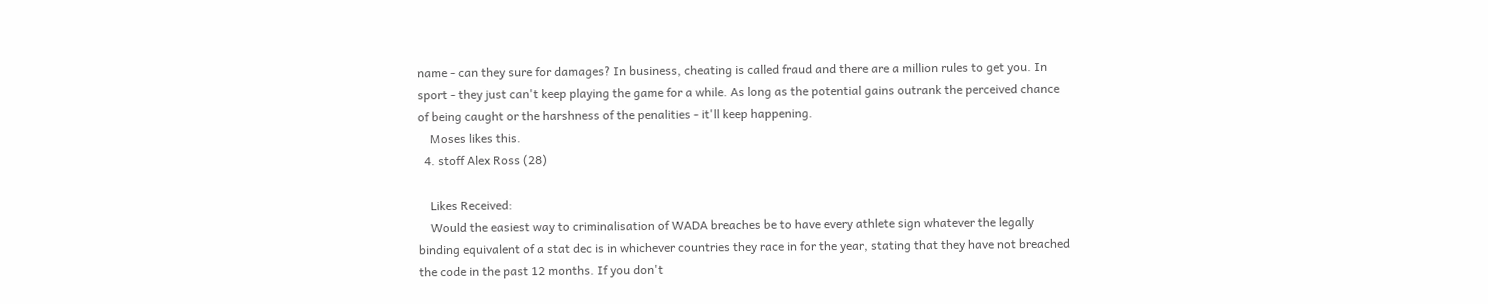name - can they sure for damages? In business, cheating is called fraud and there are a million rules to get you. In sport - they just can't keep playing the game for a while. As long as the potential gains outrank the perceived chance of being caught or the harshness of the penalities - it'll keep happening.
    Moses likes this.
  4. stoff Alex Ross (28)

    Likes Received:
    Would the easiest way to criminalisation of WADA breaches be to have every athlete sign whatever the legally binding equivalent of a stat dec is in whichever countries they race in for the year, stating that they have not breached the code in the past 12 months. If you don't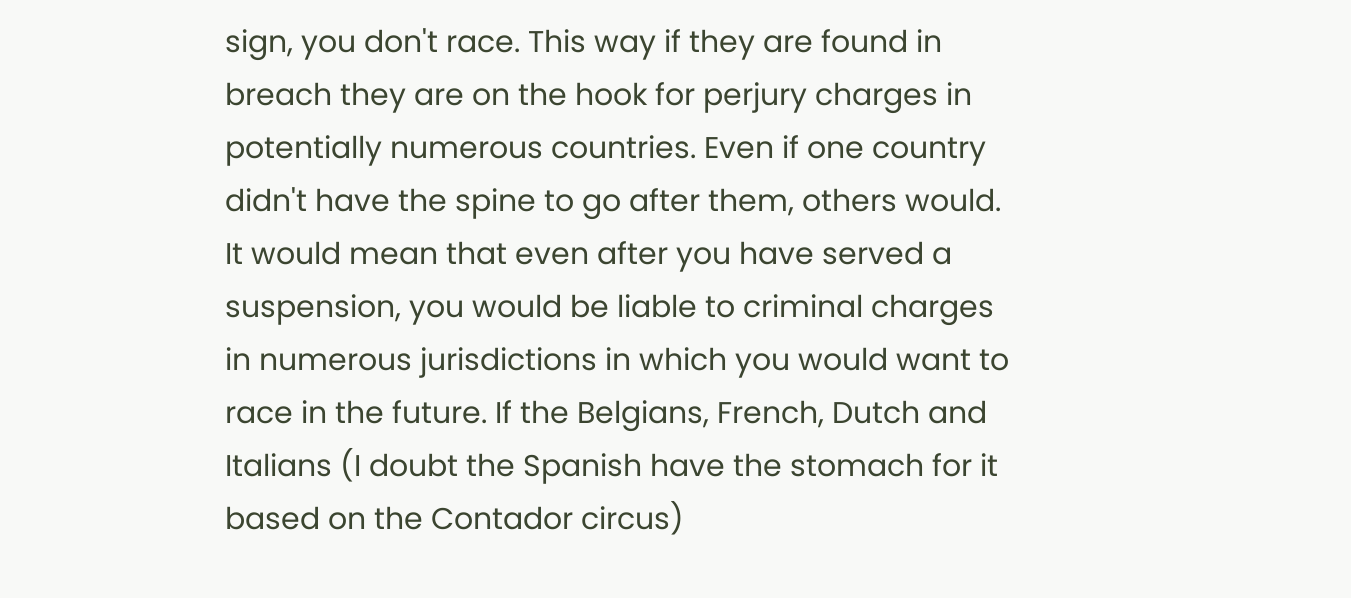sign, you don't race. This way if they are found in breach they are on the hook for perjury charges in potentially numerous countries. Even if one country didn't have the spine to go after them, others would. It would mean that even after you have served a suspension, you would be liable to criminal charges in numerous jurisdictions in which you would want to race in the future. If the Belgians, French, Dutch and Italians (I doubt the Spanish have the stomach for it based on the Contador circus)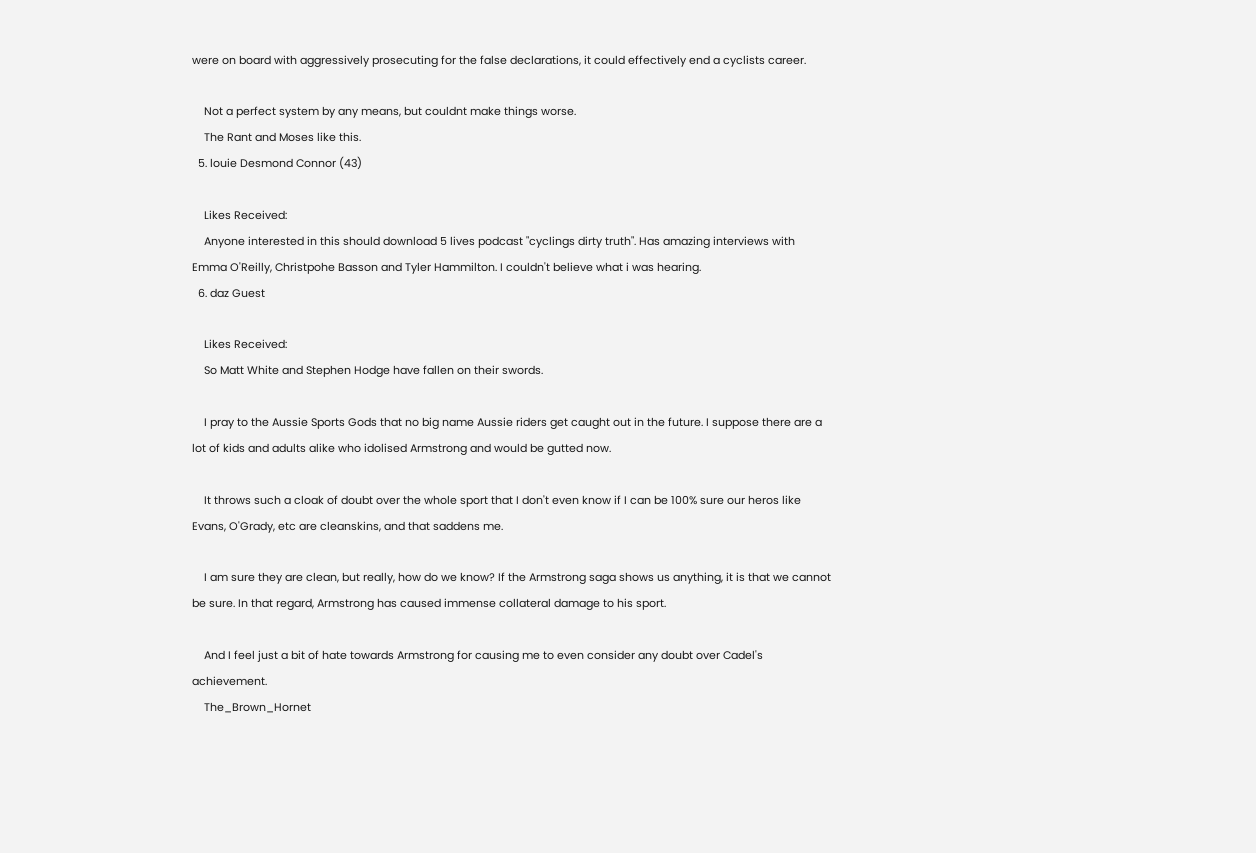were on board with aggressively prosecuting for the false declarations, it could effectively end a cyclists career.

    Not a perfect system by any means, but couldnt make things worse.
    The Rant and Moses like this.
  5. louie Desmond Connor (43)

    Likes Received:
    Anyone interested in this should download 5 lives podcast "cyclings dirty truth". Has amazing interviews with Emma O'Reilly, Christpohe Basson and Tyler Hammilton. I couldn't believe what i was hearing.
  6. daz Guest

    Likes Received:
    So Matt White and Stephen Hodge have fallen on their swords.

    I pray to the Aussie Sports Gods that no big name Aussie riders get caught out in the future. I suppose there are a lot of kids and adults alike who idolised Armstrong and would be gutted now.

    It throws such a cloak of doubt over the whole sport that I don't even know if I can be 100% sure our heros like Evans, O'Grady, etc are cleanskins, and that saddens me.

    I am sure they are clean, but really, how do we know? If the Armstrong saga shows us anything, it is that we cannot be sure. In that regard, Armstrong has caused immense collateral damage to his sport.

    And I feel just a bit of hate towards Armstrong for causing me to even consider any doubt over Cadel's achievement.
    The_Brown_Hornet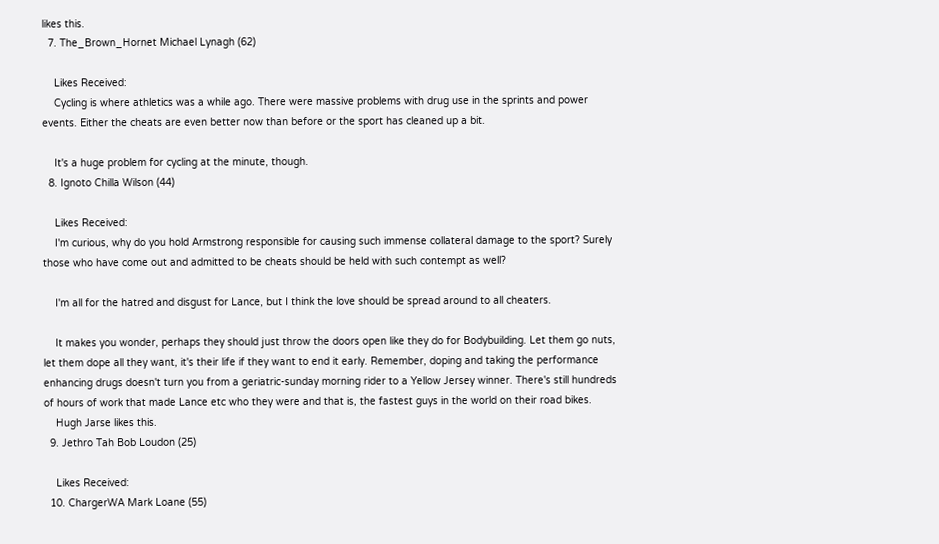likes this.
  7. The_Brown_Hornet Michael Lynagh (62)

    Likes Received:
    Cycling is where athletics was a while ago. There were massive problems with drug use in the sprints and power events. Either the cheats are even better now than before or the sport has cleaned up a bit.

    It's a huge problem for cycling at the minute, though.
  8. Ignoto Chilla Wilson (44)

    Likes Received:
    I'm curious, why do you hold Armstrong responsible for causing such immense collateral damage to the sport? Surely those who have come out and admitted to be cheats should be held with such contempt as well?

    I'm all for the hatred and disgust for Lance, but I think the love should be spread around to all cheaters.

    It makes you wonder, perhaps they should just throw the doors open like they do for Bodybuilding. Let them go nuts, let them dope all they want, it's their life if they want to end it early. Remember, doping and taking the performance enhancing drugs doesn't turn you from a geriatric-sunday morning rider to a Yellow Jersey winner. There's still hundreds of hours of work that made Lance etc who they were and that is, the fastest guys in the world on their road bikes.
    Hugh Jarse likes this.
  9. Jethro Tah Bob Loudon (25)

    Likes Received:
  10. ChargerWA Mark Loane (55)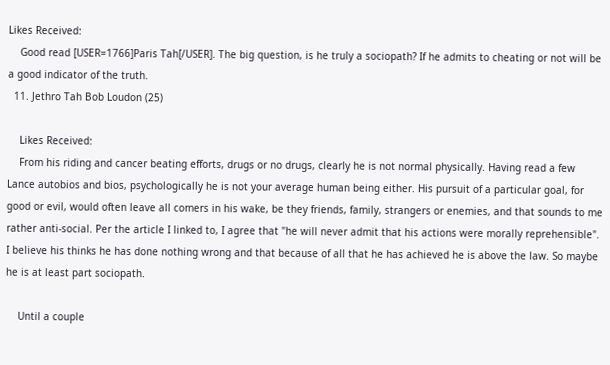Likes Received:
    Good read [USER=1766]Paris Tah[/USER]. The big question, is he truly a sociopath? If he admits to cheating or not will be a good indicator of the truth.
  11. Jethro Tah Bob Loudon (25)

    Likes Received:
    From his riding and cancer beating efforts, drugs or no drugs, clearly he is not normal physically. Having read a few Lance autobios and bios, psychologically he is not your average human being either. His pursuit of a particular goal, for good or evil, would often leave all comers in his wake, be they friends, family, strangers or enemies, and that sounds to me rather anti-social. Per the article I linked to, I agree that "he will never admit that his actions were morally reprehensible". I believe his thinks he has done nothing wrong and that because of all that he has achieved he is above the law. So maybe he is at least part sociopath.

    Until a couple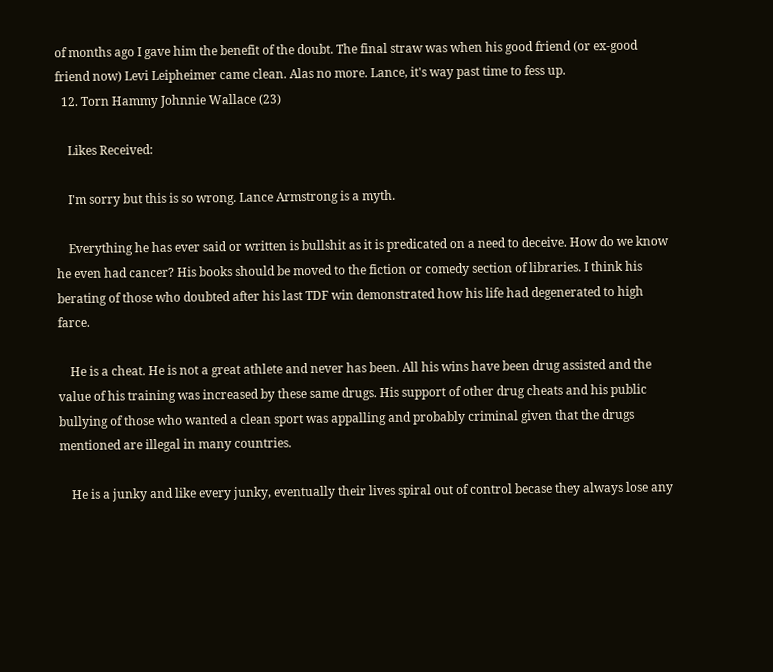of months ago I gave him the benefit of the doubt. The final straw was when his good friend (or ex-good friend now) Levi Leipheimer came clean. Alas no more. Lance, it's way past time to fess up.
  12. Torn Hammy Johnnie Wallace (23)

    Likes Received:

    I'm sorry but this is so wrong. Lance Armstrong is a myth.

    Everything he has ever said or written is bullshit as it is predicated on a need to deceive. How do we know he even had cancer? His books should be moved to the fiction or comedy section of libraries. I think his berating of those who doubted after his last TDF win demonstrated how his life had degenerated to high farce.

    He is a cheat. He is not a great athlete and never has been. All his wins have been drug assisted and the value of his training was increased by these same drugs. His support of other drug cheats and his public bullying of those who wanted a clean sport was appalling and probably criminal given that the drugs mentioned are illegal in many countries.

    He is a junky and like every junky, eventually their lives spiral out of control becase they always lose any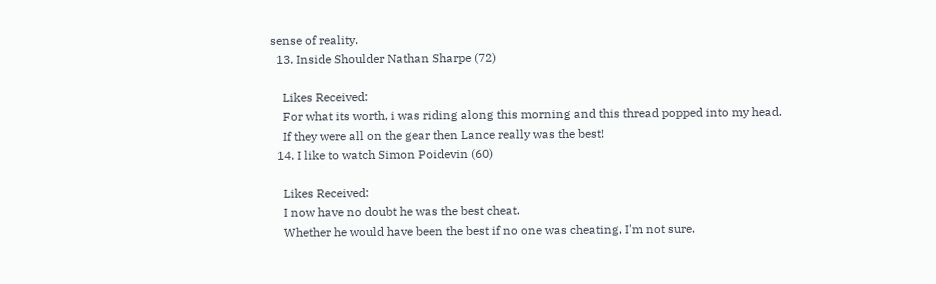sense of reality.
  13. Inside Shoulder Nathan Sharpe (72)

    Likes Received:
    For what its worth, i was riding along this morning and this thread popped into my head.
    If they were all on the gear then Lance really was the best!
  14. I like to watch Simon Poidevin (60)

    Likes Received:
    I now have no doubt he was the best cheat.
    Whether he would have been the best if no one was cheating, I'm not sure.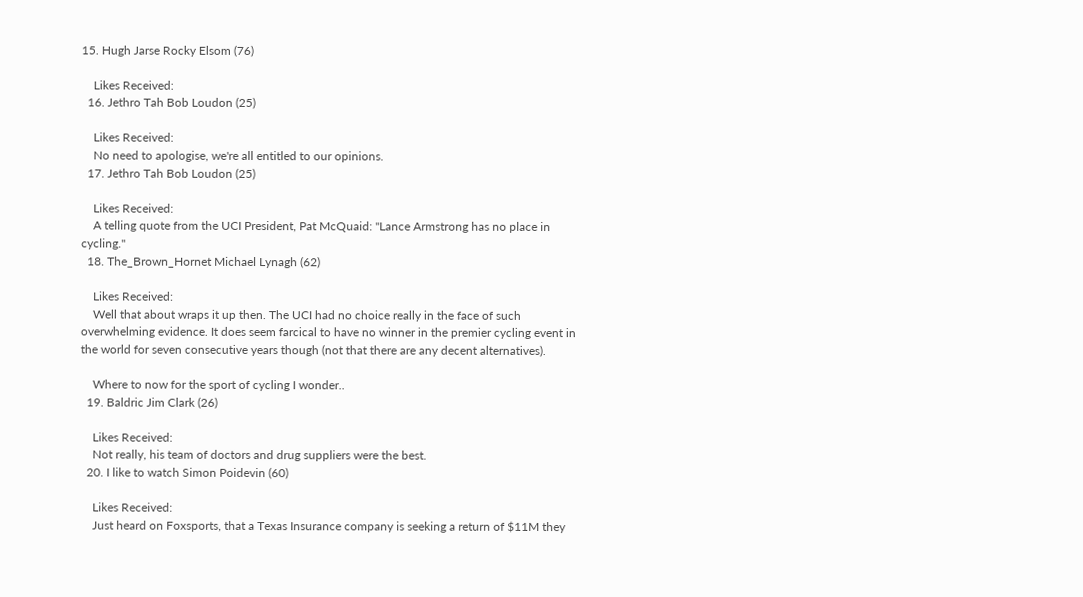15. Hugh Jarse Rocky Elsom (76)

    Likes Received:
  16. Jethro Tah Bob Loudon (25)

    Likes Received:
    No need to apologise, we're all entitled to our opinions.
  17. Jethro Tah Bob Loudon (25)

    Likes Received:
    A telling quote from the UCI President, Pat McQuaid: "Lance Armstrong has no place in cycling."
  18. The_Brown_Hornet Michael Lynagh (62)

    Likes Received:
    Well that about wraps it up then. The UCI had no choice really in the face of such overwhelming evidence. It does seem farcical to have no winner in the premier cycling event in the world for seven consecutive years though (not that there are any decent alternatives).

    Where to now for the sport of cycling I wonder..
  19. Baldric Jim Clark (26)

    Likes Received:
    Not really, his team of doctors and drug suppliers were the best.
  20. I like to watch Simon Poidevin (60)

    Likes Received:
    Just heard on Foxsports, that a Texas Insurance company is seeking a return of $11M they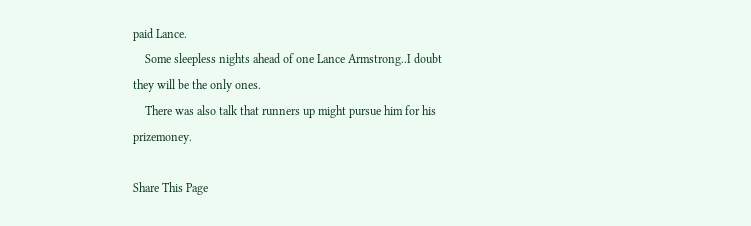paid Lance.
    Some sleepless nights ahead of one Lance Armstrong..I doubt they will be the only ones.
    There was also talk that runners up might pursue him for his prizemoney.

Share This Page